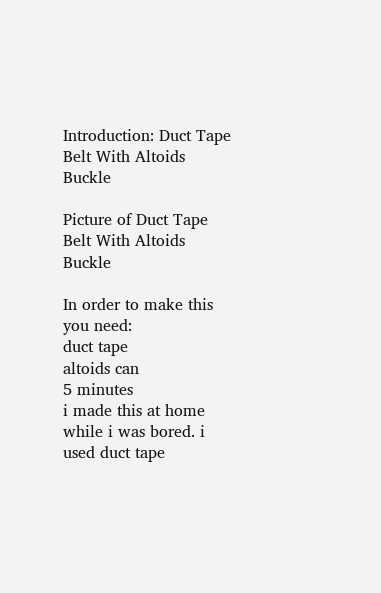Introduction: Duct Tape Belt With Altoids Buckle

Picture of Duct Tape Belt With Altoids Buckle

In order to make this you need:
duct tape
altoids can
5 minutes
i made this at home while i was bored. i used duct tape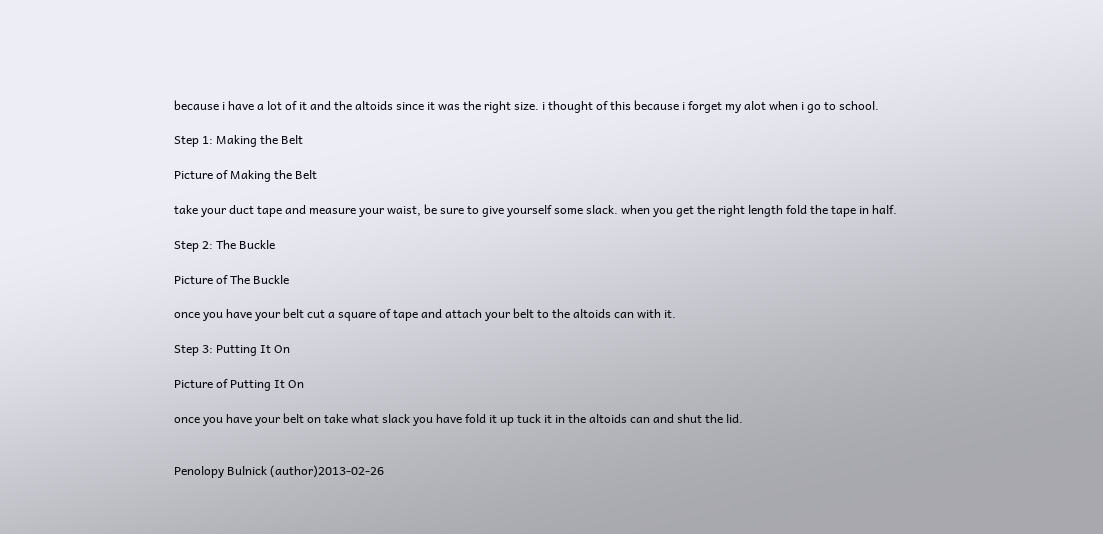because i have a lot of it and the altoids since it was the right size. i thought of this because i forget my alot when i go to school.

Step 1: Making the Belt

Picture of Making the Belt

take your duct tape and measure your waist, be sure to give yourself some slack. when you get the right length fold the tape in half.

Step 2: The Buckle

Picture of The Buckle

once you have your belt cut a square of tape and attach your belt to the altoids can with it.

Step 3: Putting It On

Picture of Putting It On

once you have your belt on take what slack you have fold it up tuck it in the altoids can and shut the lid.


Penolopy Bulnick (author)2013-02-26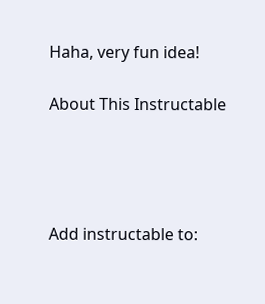Haha, very fun idea!

About This Instructable




Add instructable to: